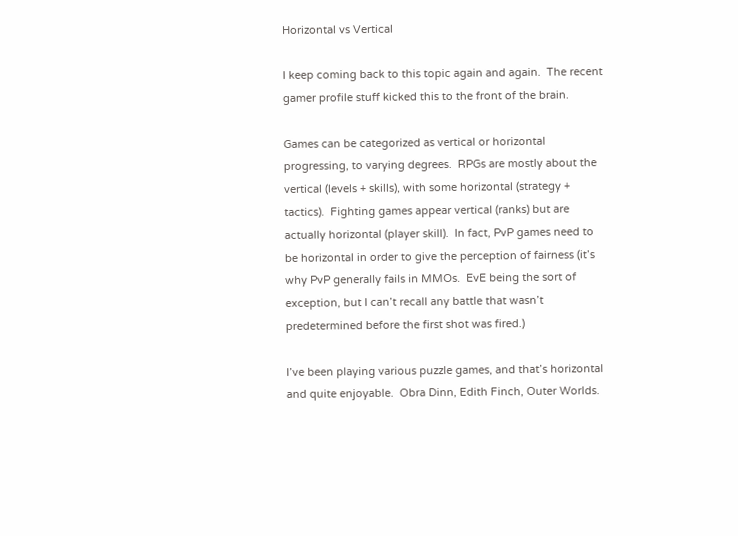Horizontal vs Vertical

I keep coming back to this topic again and again.  The recent gamer profile stuff kicked this to the front of the brain.

Games can be categorized as vertical or horizontal progressing, to varying degrees.  RPGs are mostly about the vertical (levels + skills), with some horizontal (strategy + tactics).  Fighting games appear vertical (ranks) but are actually horizontal (player skill).  In fact, PvP games need to be horizontal in order to give the perception of fairness (it’s why PvP generally fails in MMOs.  EvE being the sort of exception, but I can’t recall any battle that wasn’t predetermined before the first shot was fired.)

I’ve been playing various puzzle games, and that’s horizontal and quite enjoyable.  Obra Dinn, Edith Finch, Outer Worlds.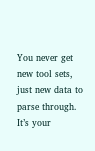You never get new tool sets, just new data to parse through.  It’s your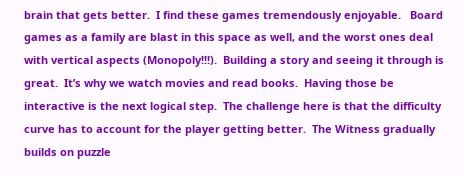brain that gets better.  I find these games tremendously enjoyable.   Board games as a family are blast in this space as well, and the worst ones deal with vertical aspects (Monopoly!!!).  Building a story and seeing it through is great.  It’s why we watch movies and read books.  Having those be interactive is the next logical step.  The challenge here is that the difficulty curve has to account for the player getting better.  The Witness gradually builds on puzzle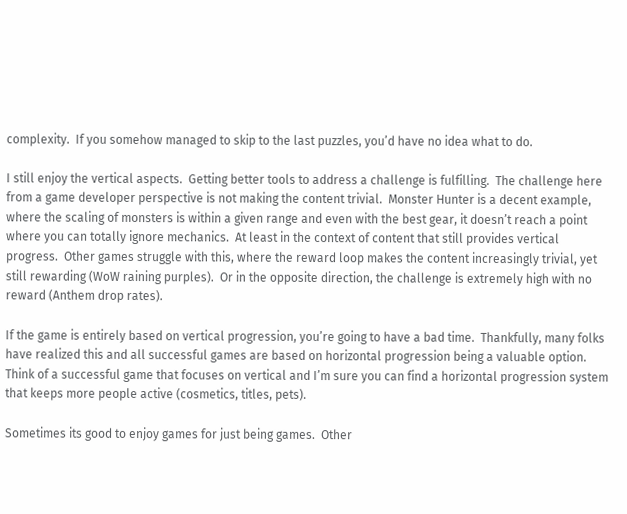complexity.  If you somehow managed to skip to the last puzzles, you’d have no idea what to do.

I still enjoy the vertical aspects.  Getting better tools to address a challenge is fulfilling.  The challenge here from a game developer perspective is not making the content trivial.  Monster Hunter is a decent example, where the scaling of monsters is within a given range and even with the best gear, it doesn’t reach a point where you can totally ignore mechanics.  At least in the context of content that still provides vertical progress.  Other games struggle with this, where the reward loop makes the content increasingly trivial, yet still rewarding (WoW raining purples).  Or in the opposite direction, the challenge is extremely high with no reward (Anthem drop rates).

If the game is entirely based on vertical progression, you’re going to have a bad time.  Thankfully, many folks have realized this and all successful games are based on horizontal progression being a valuable option.  Think of a successful game that focuses on vertical and I’m sure you can find a horizontal progression system that keeps more people active (cosmetics, titles, pets).

Sometimes its good to enjoy games for just being games.  Other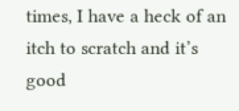times, I have a heck of an itch to scratch and it’s good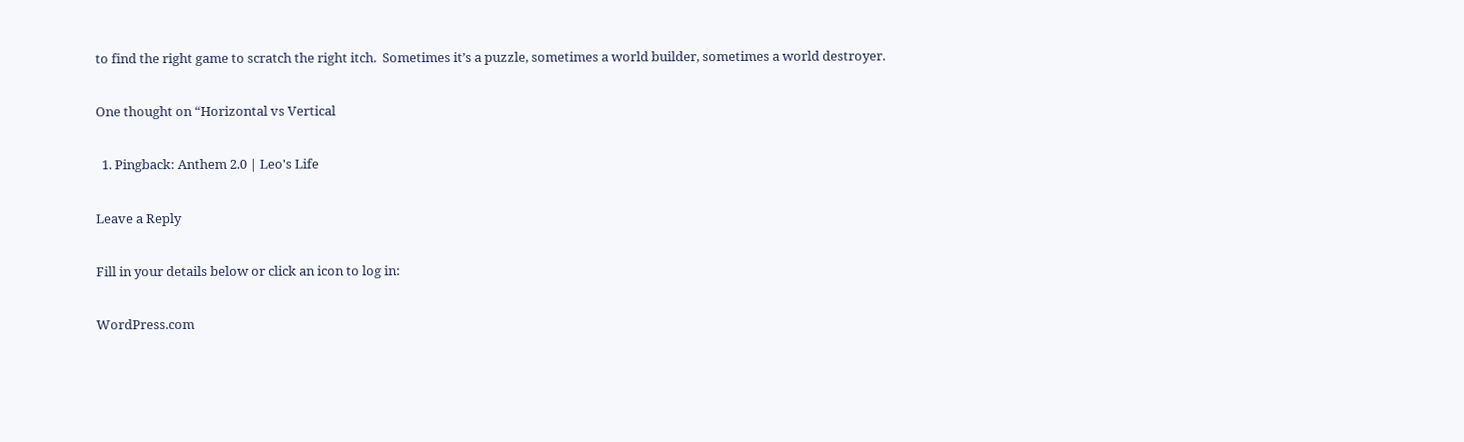to find the right game to scratch the right itch.  Sometimes it’s a puzzle, sometimes a world builder, sometimes a world destroyer.

One thought on “Horizontal vs Vertical

  1. Pingback: Anthem 2.0 | Leo's Life

Leave a Reply

Fill in your details below or click an icon to log in:

WordPress.com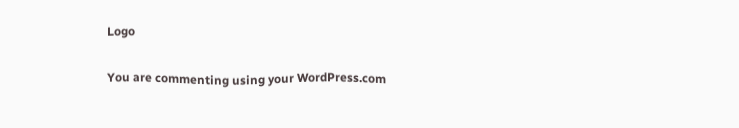Logo

You are commenting using your WordPress.com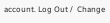account. Log Out /  Change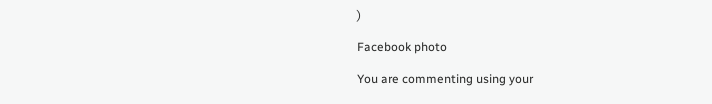)

Facebook photo

You are commenting using your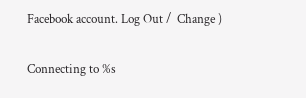Facebook account. Log Out /  Change )

Connecting to %s